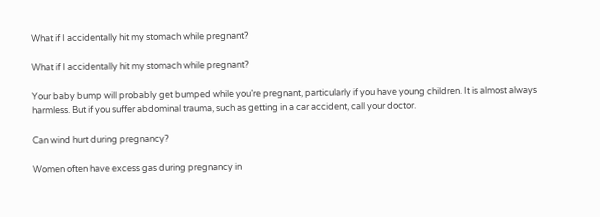What if I accidentally hit my stomach while pregnant?

What if I accidentally hit my stomach while pregnant?

Your baby bump will probably get bumped while you’re pregnant, particularly if you have young children. It is almost always harmless. But if you suffer abdominal trauma, such as getting in a car accident, call your doctor.

Can wind hurt during pregnancy?

Women often have excess gas during pregnancy in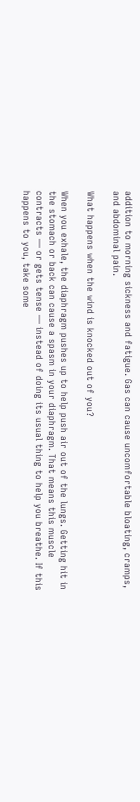addition to morning sickness and fatigue. Gas can cause uncomfortable bloating, cramps, and abdominal pain.

What happens when the wind is knocked out of you?

When you exhale, the diaphragm pushes up to help push air out of the lungs. Getting hit in the stomach or back can cause a spasm in your diaphragm. That means this muscle contracts — or gets tense — instead of doing its usual thing to help you breathe. If this happens to you, take some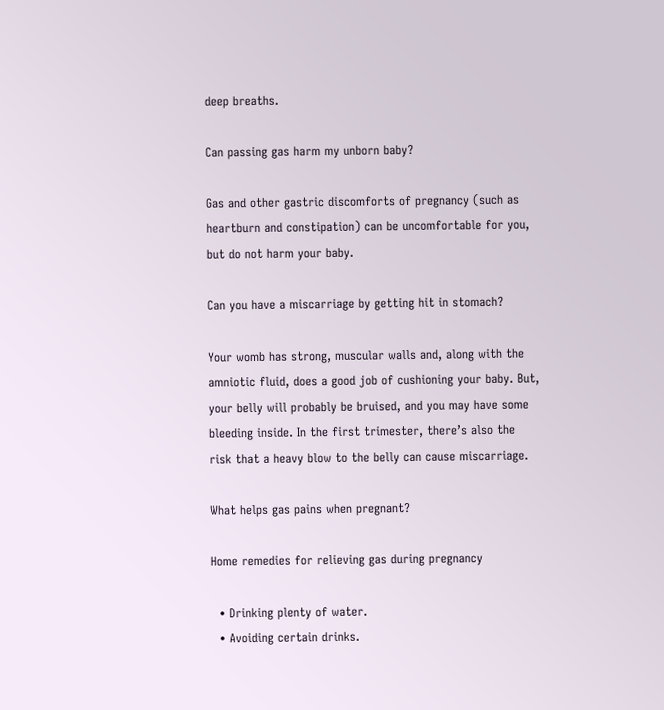deep breaths.

Can passing gas harm my unborn baby?

Gas and other gastric discomforts of pregnancy (such as heartburn and constipation) can be uncomfortable for you, but do not harm your baby.

Can you have a miscarriage by getting hit in stomach?

Your womb has strong, muscular walls and, along with the amniotic fluid, does a good job of cushioning your baby. But, your belly will probably be bruised, and you may have some bleeding inside. In the first trimester, there’s also the risk that a heavy blow to the belly can cause miscarriage.

What helps gas pains when pregnant?

Home remedies for relieving gas during pregnancy

  • Drinking plenty of water.
  • Avoiding certain drinks.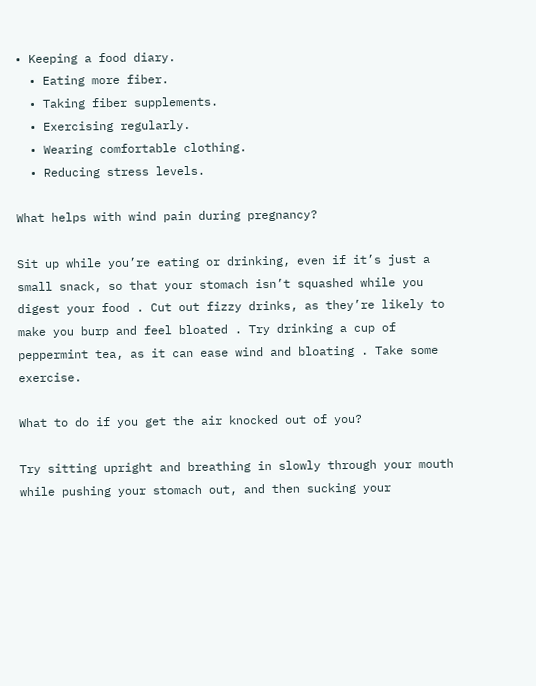• Keeping a food diary.
  • Eating more fiber.
  • Taking fiber supplements.
  • Exercising regularly.
  • Wearing comfortable clothing.
  • Reducing stress levels.

What helps with wind pain during pregnancy?

Sit up while you’re eating or drinking, even if it’s just a small snack, so that your stomach isn’t squashed while you digest your food . Cut out fizzy drinks, as they’re likely to make you burp and feel bloated . Try drinking a cup of peppermint tea, as it can ease wind and bloating . Take some exercise.

What to do if you get the air knocked out of you?

Try sitting upright and breathing in slowly through your mouth while pushing your stomach out, and then sucking your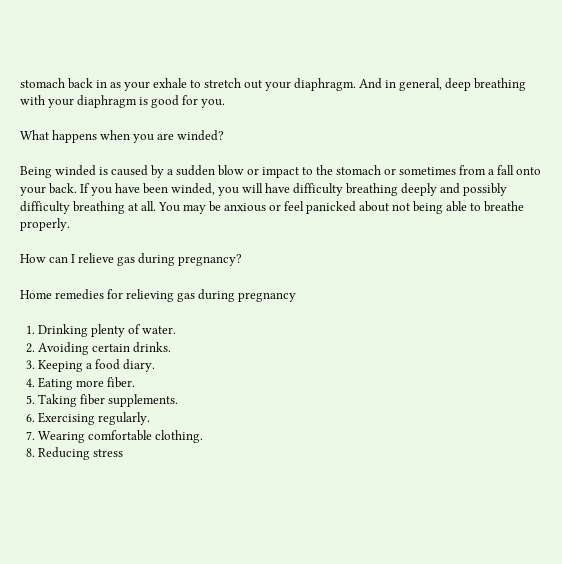stomach back in as your exhale to stretch out your diaphragm. And in general, deep breathing with your diaphragm is good for you.

What happens when you are winded?

Being winded is caused by a sudden blow or impact to the stomach or sometimes from a fall onto your back. If you have been winded, you will have difficulty breathing deeply and possibly difficulty breathing at all. You may be anxious or feel panicked about not being able to breathe properly.

How can I relieve gas during pregnancy?

Home remedies for relieving gas during pregnancy

  1. Drinking plenty of water.
  2. Avoiding certain drinks.
  3. Keeping a food diary.
  4. Eating more fiber.
  5. Taking fiber supplements.
  6. Exercising regularly.
  7. Wearing comfortable clothing.
  8. Reducing stress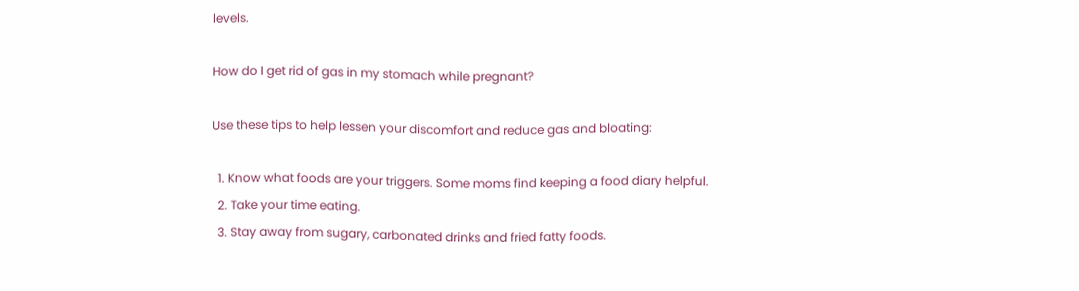levels.

How do I get rid of gas in my stomach while pregnant?

Use these tips to help lessen your discomfort and reduce gas and bloating:

  1. Know what foods are your triggers. Some moms find keeping a food diary helpful.
  2. Take your time eating.
  3. Stay away from sugary, carbonated drinks and fried fatty foods.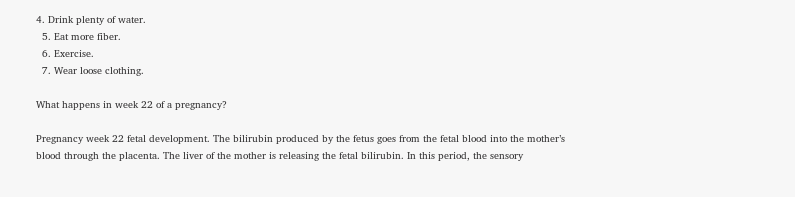4. Drink plenty of water.
  5. Eat more fiber.
  6. Exercise.
  7. Wear loose clothing.

What happens in week 22 of a pregnancy?

Pregnancy week 22 fetal development. The bilirubin produced by the fetus goes from the fetal blood into the mother’s blood through the placenta. The liver of the mother is releasing the fetal bilirubin. In this period, the sensory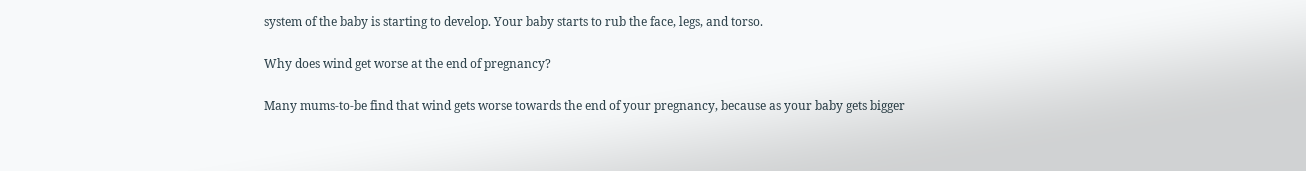system of the baby is starting to develop. Your baby starts to rub the face, legs, and torso.

Why does wind get worse at the end of pregnancy?

Many mums-to-be find that wind gets worse towards the end of your pregnancy, because as your baby gets bigger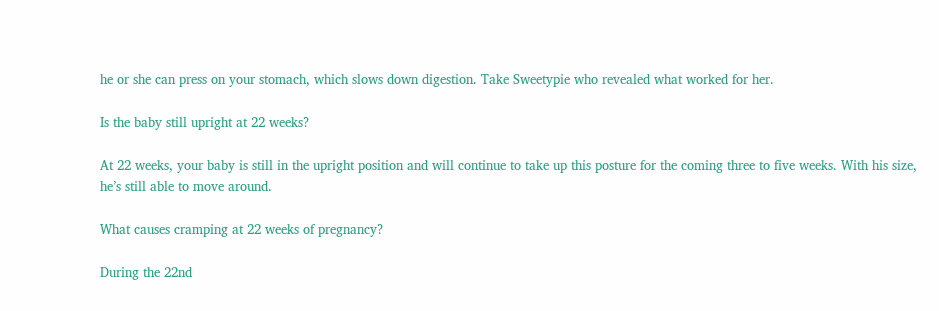he or she can press on your stomach, which slows down digestion. Take Sweetypie who revealed what worked for her.

Is the baby still upright at 22 weeks?

At 22 weeks, your baby is still in the upright position and will continue to take up this posture for the coming three to five weeks. With his size, he’s still able to move around.

What causes cramping at 22 weeks of pregnancy?

During the 22nd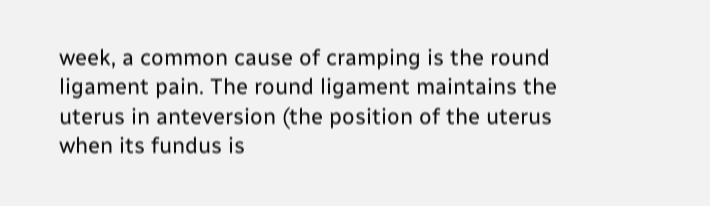week, a common cause of cramping is the round ligament pain. The round ligament maintains the uterus in anteversion (the position of the uterus when its fundus is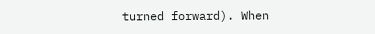turned forward). When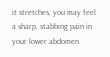it stretches, you may feel a sharp, stabbing pain in your lower abdomen.